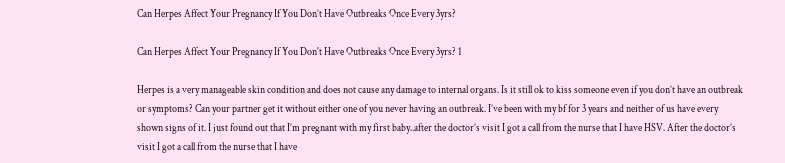Can Herpes Affect Your Pregnancy If You Don’t Have Outbreaks Once Every 3yrs?

Can Herpes Affect Your Pregnancy If You Don't Have Outbreaks Once Every 3yrs? 1

Herpes is a very manageable skin condition and does not cause any damage to internal organs. Is it still ok to kiss someone even if you don’t have an outbreak or symptoms? Can your partner get it without either one of you never having an outbreak. I’ve been with my bf for 3 years and neither of us have every shown signs of it. I just found out that I’m pregnant with my first baby..after the doctor’s visit I got a call from the nurse that I have HSV. After the doctor’s visit I got a call from the nurse that I have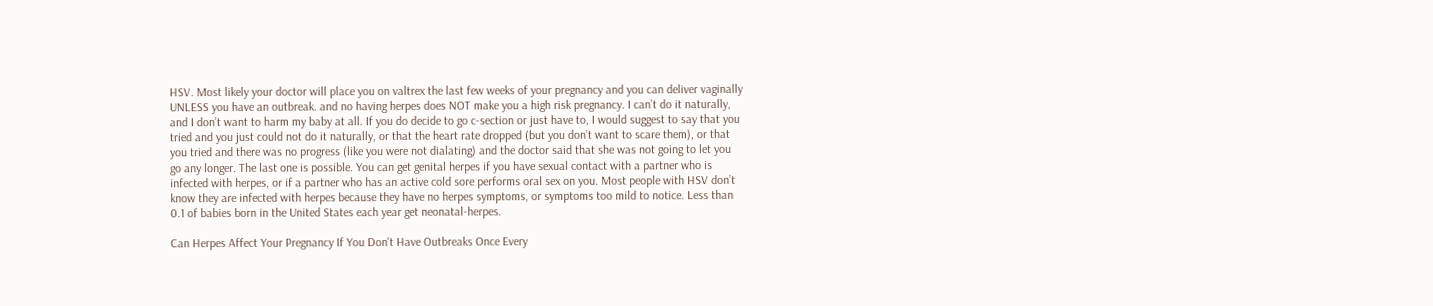HSV. Most likely your doctor will place you on valtrex the last few weeks of your pregnancy and you can deliver vaginally UNLESS you have an outbreak. and no having herpes does NOT make you a high risk pregnancy. I can’t do it naturally, and I don’t want to harm my baby at all. If you do decide to go c-section or just have to, I would suggest to say that you tried and you just could not do it naturally, or that the heart rate dropped (but you don’t want to scare them), or that you tried and there was no progress (like you were not dialating) and the doctor said that she was not going to let you go any longer. The last one is possible. You can get genital herpes if you have sexual contact with a partner who is infected with herpes, or if a partner who has an active cold sore performs oral sex on you. Most people with HSV don’t know they are infected with herpes because they have no herpes symptoms, or symptoms too mild to notice. Less than 0.1 of babies born in the United States each year get neonatal-herpes.

Can Herpes Affect Your Pregnancy If You Don't Have Outbreaks Once Every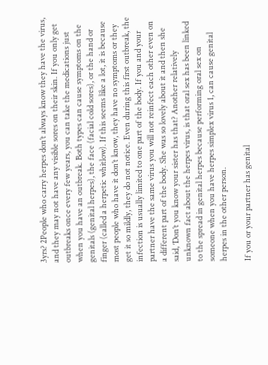3yrs? 2People who carry herpes don’t always know they have the virus, and they may not have any visible sores on their skin. If you only get outbreaks once every few years, you can take the medications just when you have an outbreak. Both types can cause symptoms on the genitals (genital herpes), the face (facial cold sores), or the hand or finger (called a herpetic whitlow). If this seems like a lot, it is because most people who have it don’t know, they have no symptoms or they get it so mildly, they do not notice. Even during this first outbreak, the infection is usually limited to one part of the body. If you and your partner have the same virus you will not reinfect each other even on a different part of the body. She was so lovely about it and then she said, ‘Don’t you know your sister has that? Another relatively unknown fact about the herpes virus, is that oral sex has been linked to the spread in genital herpes because performing oral sex on someone when you have herpes simplex virus 1, can cause genital herpes in the other person.

If you or your partner has genital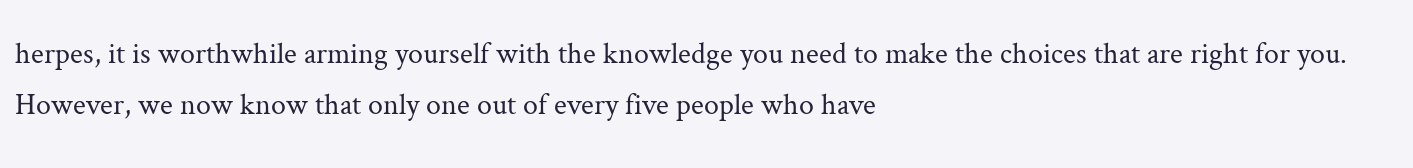herpes, it is worthwhile arming yourself with the knowledge you need to make the choices that are right for you. However, we now know that only one out of every five people who have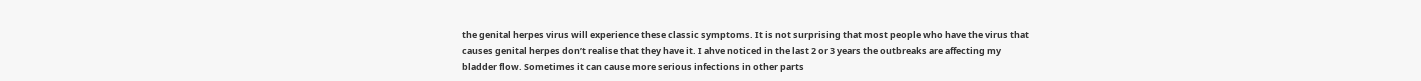the genital herpes virus will experience these classic symptoms. It is not surprising that most people who have the virus that causes genital herpes don’t realise that they have it. I ahve noticed in the last 2 or 3 years the outbreaks are affecting my bladder flow. Sometimes it can cause more serious infections in other parts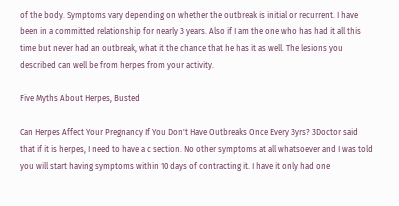of the body. Symptoms vary depending on whether the outbreak is initial or recurrent. I have been in a committed relationship for nearly 3 years. Also if I am the one who has had it all this time but never had an outbreak, what it the chance that he has it as well. The lesions you described can well be from herpes from your activity.

Five Myths About Herpes, Busted

Can Herpes Affect Your Pregnancy If You Don't Have Outbreaks Once Every 3yrs? 3Doctor said that if it is herpes, I need to have a c section. No other symptoms at all whatsoever and I was told you will start having symptoms within 10 days of contracting it. I have it only had one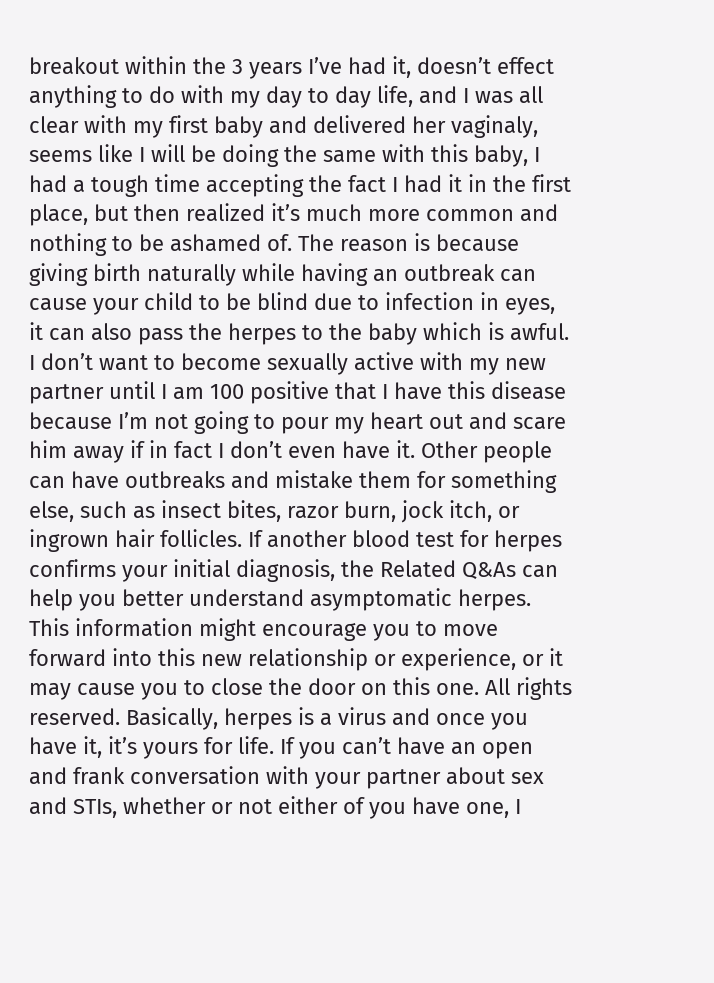breakout within the 3 years I’ve had it, doesn’t effect anything to do with my day to day life, and I was all clear with my first baby and delivered her vaginaly, seems like I will be doing the same with this baby, I had a tough time accepting the fact I had it in the first place, but then realized it’s much more common and nothing to be ashamed of. The reason is because giving birth naturally while having an outbreak can cause your child to be blind due to infection in eyes, it can also pass the herpes to the baby which is awful. I don’t want to become sexually active with my new partner until I am 100 positive that I have this disease because I’m not going to pour my heart out and scare him away if in fact I don’t even have it. Other people can have outbreaks and mistake them for something else, such as insect bites, razor burn, jock itch, or ingrown hair follicles. If another blood test for herpes confirms your initial diagnosis, the Related Q&As can help you better understand asymptomatic herpes. This information might encourage you to move forward into this new relationship or experience, or it may cause you to close the door on this one. All rights reserved. Basically, herpes is a virus and once you have it, it’s yours for life. If you can’t have an open and frank conversation with your partner about sex and STIs, whether or not either of you have one, I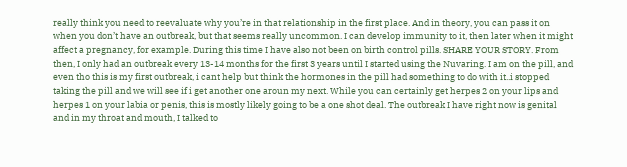really think you need to reevaluate why you’re in that relationship in the first place. And in theory, you can pass it on when you don’t have an outbreak, but that seems really uncommon. I can develop immunity to it, then later when it might affect a pregnancy, for example. During this time I have also not been on birth control pills. SHARE YOUR STORY. From then, I only had an outbreak every 13-14 months for the first 3 years until I started using the Nuvaring. I am on the pill, and even tho this is my first outbreak, i cant help but think the hormones in the pill had something to do with it..i stopped taking the pill and we will see if i get another one aroun my next. While you can certainly get herpes 2 on your lips and herpes 1 on your labia or penis, this is mostly likely going to be a one shot deal. The outbreak I have right now is genital and in my throat and mouth, I talked to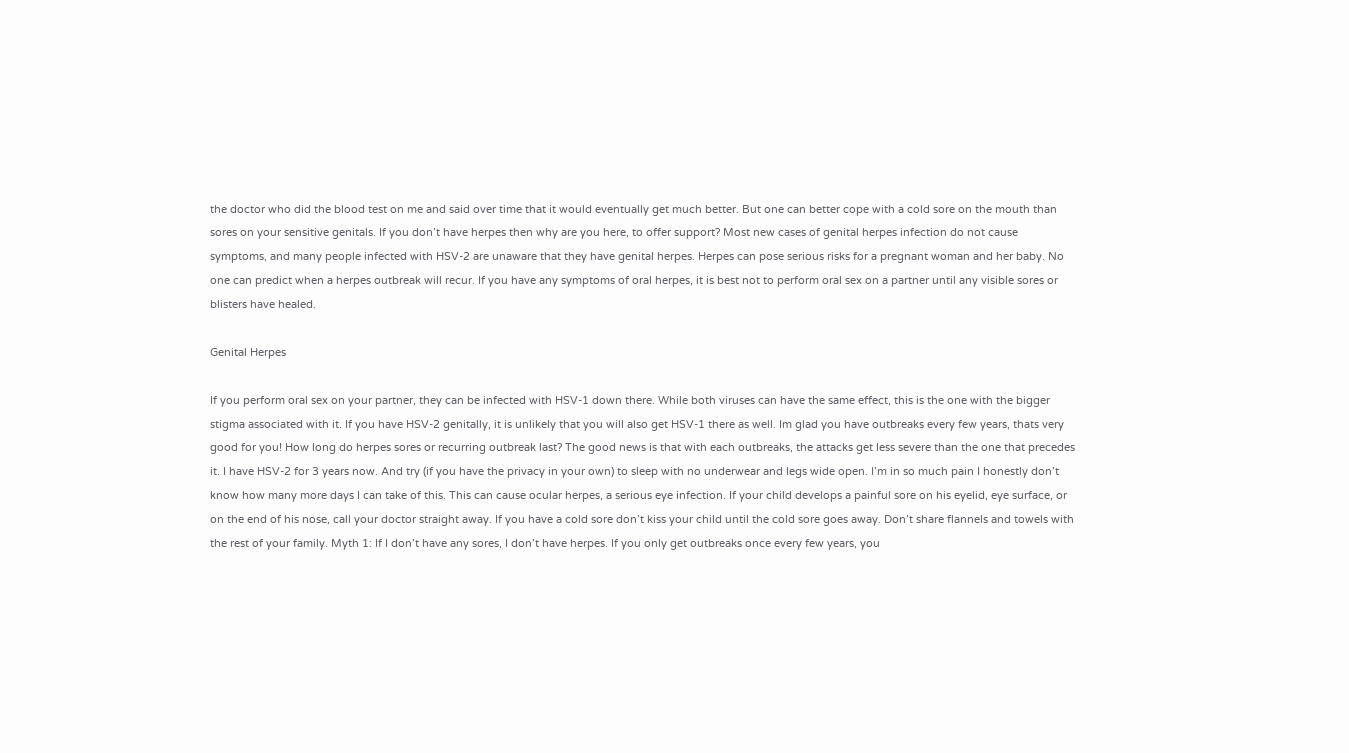the doctor who did the blood test on me and said over time that it would eventually get much better. But one can better cope with a cold sore on the mouth than sores on your sensitive genitals. If you don’t have herpes then why are you here, to offer support? Most new cases of genital herpes infection do not cause symptoms, and many people infected with HSV-2 are unaware that they have genital herpes. Herpes can pose serious risks for a pregnant woman and her baby. No one can predict when a herpes outbreak will recur. If you have any symptoms of oral herpes, it is best not to perform oral sex on a partner until any visible sores or blisters have healed.

Genital Herpes

If you perform oral sex on your partner, they can be infected with HSV-1 down there. While both viruses can have the same effect, this is the one with the bigger stigma associated with it. If you have HSV-2 genitally, it is unlikely that you will also get HSV-1 there as well. Im glad you have outbreaks every few years, thats very good for you! How long do herpes sores or recurring outbreak last? The good news is that with each outbreaks, the attacks get less severe than the one that precedes it. I have HSV-2 for 3 years now. And try (if you have the privacy in your own) to sleep with no underwear and legs wide open. I’m in so much pain I honestly don’t know how many more days I can take of this. This can cause ocular herpes, a serious eye infection. If your child develops a painful sore on his eyelid, eye surface, or on the end of his nose, call your doctor straight away. If you have a cold sore don’t kiss your child until the cold sore goes away. Don’t share flannels and towels with the rest of your family. Myth 1: If I don’t have any sores, I don’t have herpes. If you only get outbreaks once every few years, you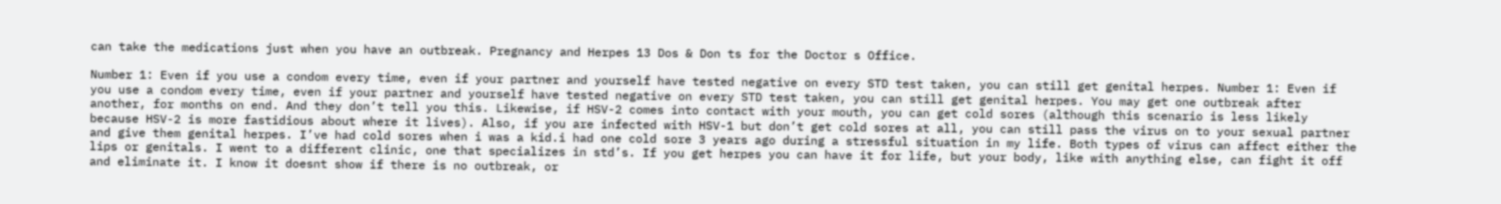can take the medications just when you have an outbreak. Pregnancy and Herpes 13 Dos & Don ts for the Doctor s Office.

Number 1: Even if you use a condom every time, even if your partner and yourself have tested negative on every STD test taken, you can still get genital herpes. Number 1: Even if you use a condom every time, even if your partner and yourself have tested negative on every STD test taken, you can still get genital herpes. You may get one outbreak after another, for months on end. And they don’t tell you this. Likewise, if HSV-2 comes into contact with your mouth, you can get cold sores (although this scenario is less likely because HSV-2 is more fastidious about where it lives). Also, if you are infected with HSV-1 but don’t get cold sores at all, you can still pass the virus on to your sexual partner and give them genital herpes. I’ve had cold sores when i was a kid.i had one cold sore 3 years ago during a stressful situation in my life. Both types of virus can affect either the lips or genitals. I went to a different clinic, one that specializes in std’s. If you get herpes you can have it for life, but your body, like with anything else, can fight it off and eliminate it. I know it doesnt show if there is no outbreak, or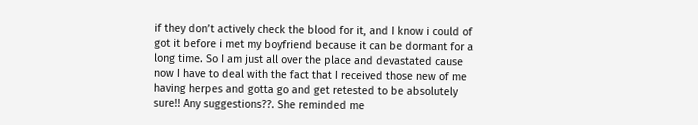if they don’t actively check the blood for it, and I know i could of got it before i met my boyfriend because it can be dormant for a long time. So I am just all over the place and devastated cause now I have to deal with the fact that I received those new of me having herpes and gotta go and get retested to be absolutely sure!! Any suggestions??. She reminded me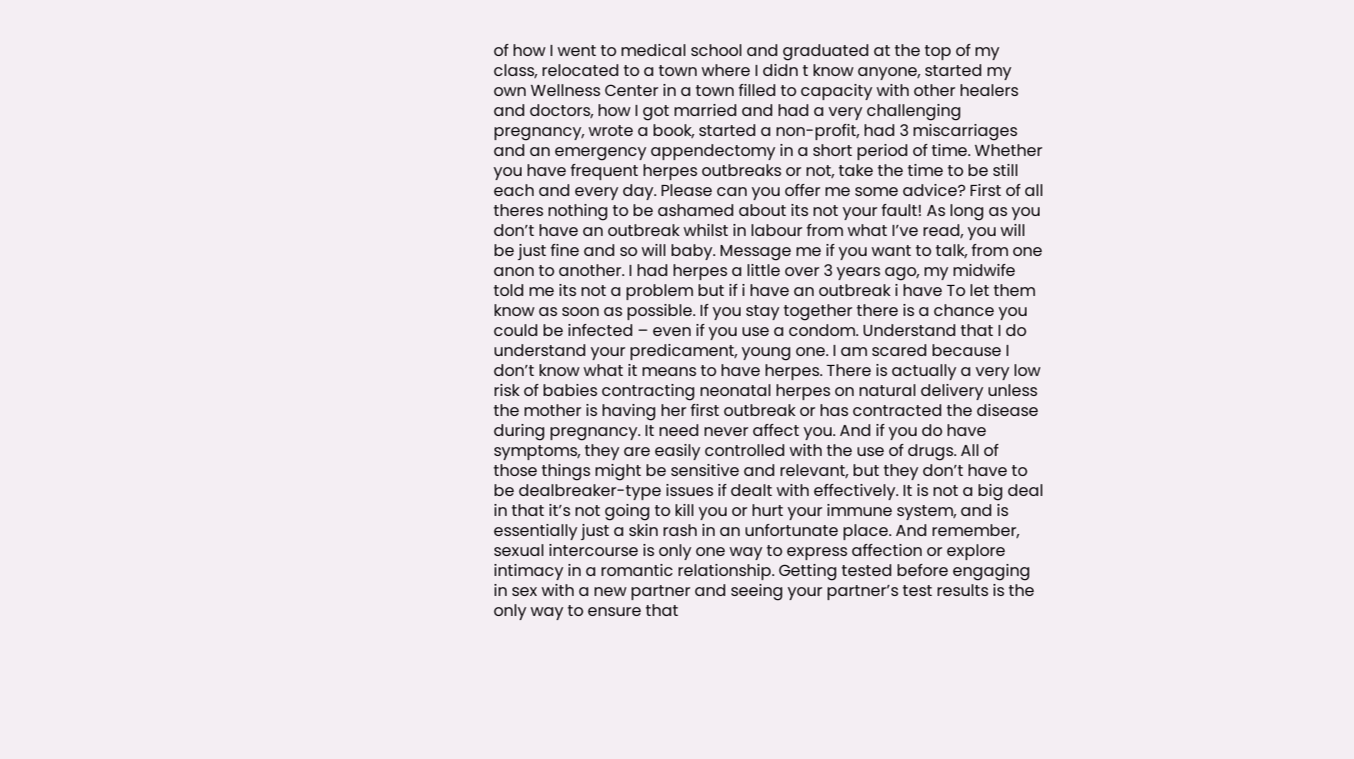of how I went to medical school and graduated at the top of my class, relocated to a town where I didn t know anyone, started my own Wellness Center in a town filled to capacity with other healers and doctors, how I got married and had a very challenging pregnancy, wrote a book, started a non-profit, had 3 miscarriages and an emergency appendectomy in a short period of time. Whether you have frequent herpes outbreaks or not, take the time to be still each and every day. Please can you offer me some advice? First of all theres nothing to be ashamed about its not your fault! As long as you don’t have an outbreak whilst in labour from what I’ve read, you will be just fine and so will baby. Message me if you want to talk, from one anon to another. I had herpes a little over 3 years ago, my midwife told me its not a problem but if i have an outbreak i have To let them know as soon as possible. If you stay together there is a chance you could be infected – even if you use a condom. Understand that I do understand your predicament, young one. I am scared because I don’t know what it means to have herpes. There is actually a very low risk of babies contracting neonatal herpes on natural delivery unless the mother is having her first outbreak or has contracted the disease during pregnancy. It need never affect you. And if you do have symptoms, they are easily controlled with the use of drugs. All of those things might be sensitive and relevant, but they don’t have to be dealbreaker-type issues if dealt with effectively. It is not a big deal in that it’s not going to kill you or hurt your immune system, and is essentially just a skin rash in an unfortunate place. And remember, sexual intercourse is only one way to express affection or explore intimacy in a romantic relationship. Getting tested before engaging in sex with a new partner and seeing your partner’s test results is the only way to ensure that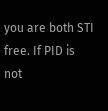you are both STI free. If PID is not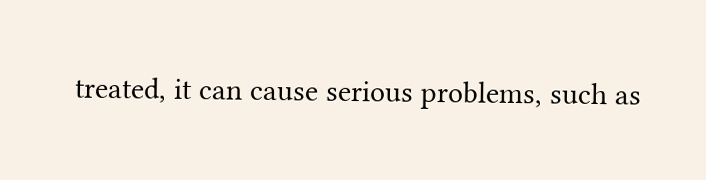treated, it can cause serious problems, such as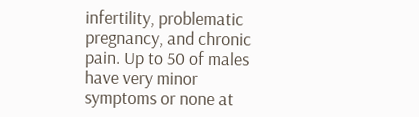infertility, problematic pregnancy, and chronic pain. Up to 50 of males have very minor symptoms or none at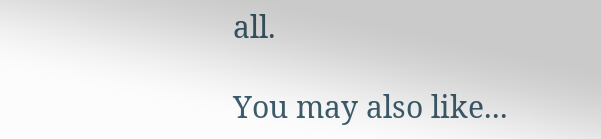all.

You may also like...